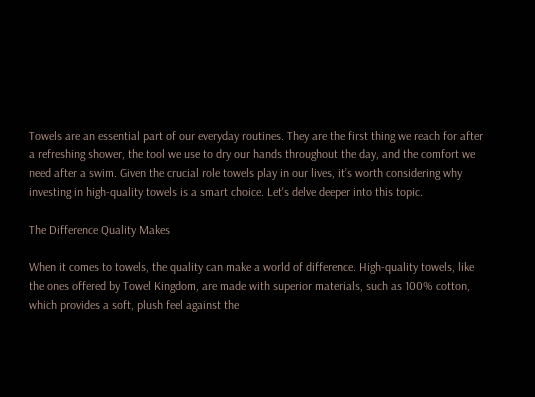Towels are an essential part of our everyday routines. They are the first thing we reach for after a refreshing shower, the tool we use to dry our hands throughout the day, and the comfort we need after a swim. Given the crucial role towels play in our lives, it’s worth considering why investing in high-quality towels is a smart choice. Let's delve deeper into this topic.

The Difference Quality Makes

When it comes to towels, the quality can make a world of difference. High-quality towels, like the ones offered by Towel Kingdom, are made with superior materials, such as 100% cotton, which provides a soft, plush feel against the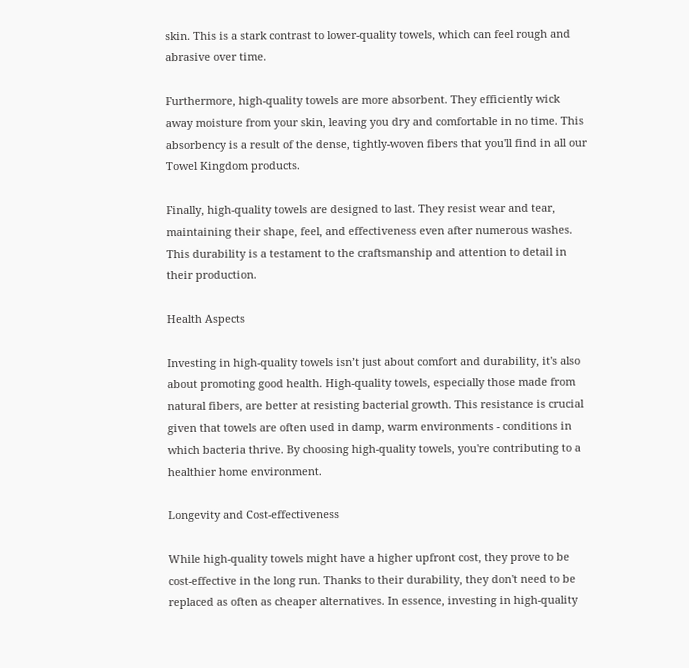skin. This is a stark contrast to lower-quality towels, which can feel rough and abrasive over time.

Furthermore, high-quality towels are more absorbent. They efficiently wick away moisture from your skin, leaving you dry and comfortable in no time. This absorbency is a result of the dense, tightly-woven fibers that you'll find in all our Towel Kingdom products.

Finally, high-quality towels are designed to last. They resist wear and tear, maintaining their shape, feel, and effectiveness even after numerous washes. This durability is a testament to the craftsmanship and attention to detail in their production.

Health Aspects

Investing in high-quality towels isn’t just about comfort and durability, it's also about promoting good health. High-quality towels, especially those made from natural fibers, are better at resisting bacterial growth. This resistance is crucial given that towels are often used in damp, warm environments - conditions in which bacteria thrive. By choosing high-quality towels, you're contributing to a healthier home environment.

Longevity and Cost-effectiveness

While high-quality towels might have a higher upfront cost, they prove to be cost-effective in the long run. Thanks to their durability, they don't need to be replaced as often as cheaper alternatives. In essence, investing in high-quality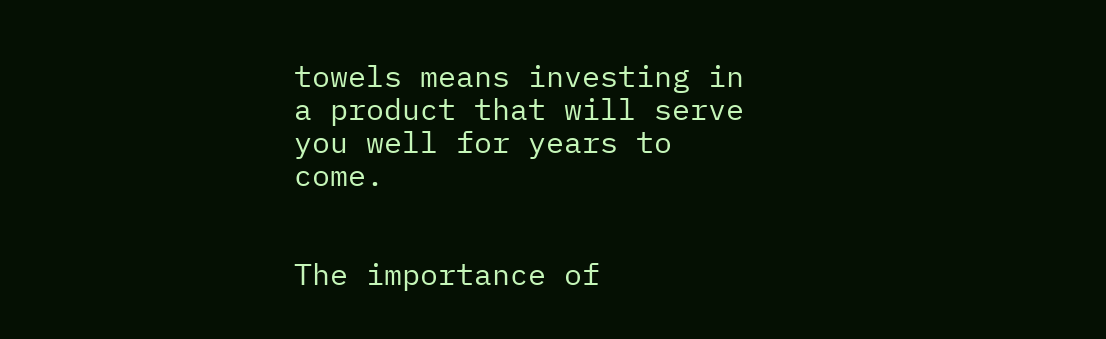towels means investing in a product that will serve you well for years to come.


The importance of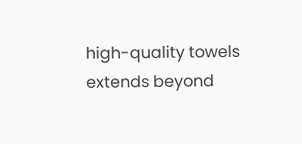high-quality towels extends beyond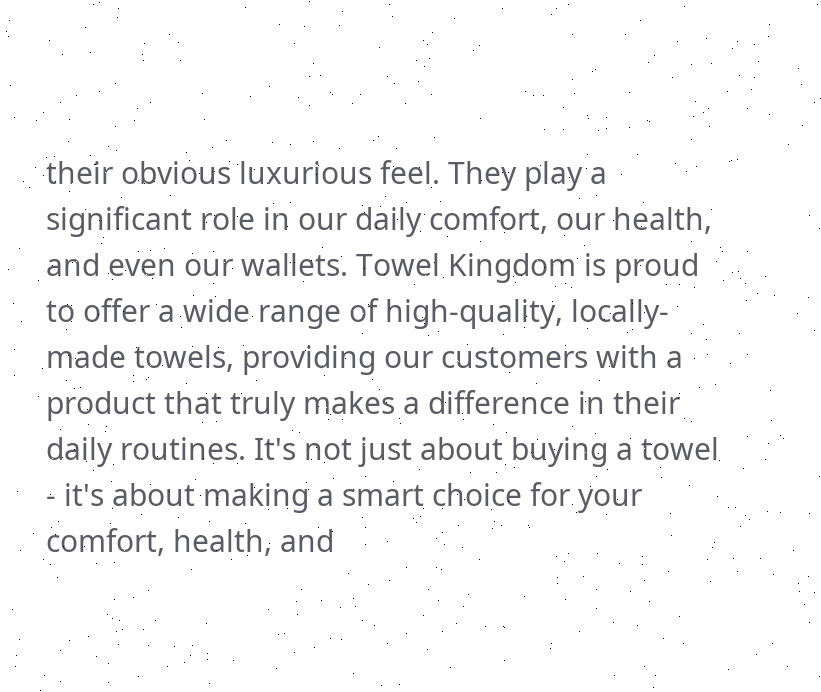their obvious luxurious feel. They play a significant role in our daily comfort, our health, and even our wallets. Towel Kingdom is proud to offer a wide range of high-quality, locally-made towels, providing our customers with a product that truly makes a difference in their daily routines. It's not just about buying a towel - it's about making a smart choice for your comfort, health, and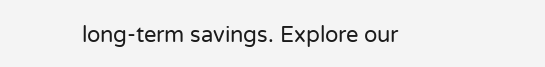long-term savings. Explore our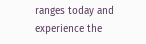ranges today and experience the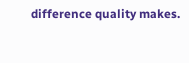difference quality makes.